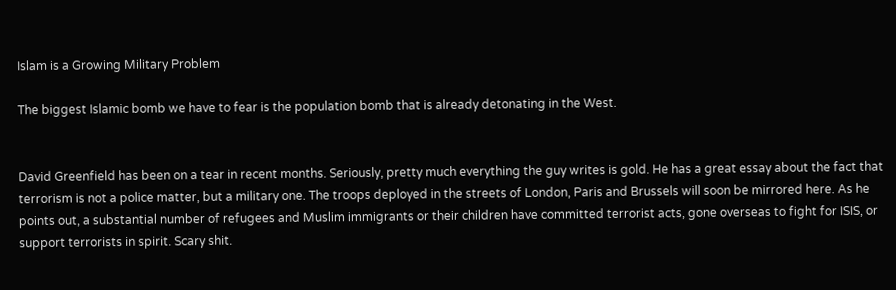Islam is a Growing Military Problem

The biggest Islamic bomb we have to fear is the population bomb that is already detonating in the West.


David Greenfield has been on a tear in recent months. Seriously, pretty much everything the guy writes is gold. He has a great essay about the fact that terrorism is not a police matter, but a military one. The troops deployed in the streets of London, Paris and Brussels will soon be mirrored here. As he points out, a substantial number of refugees and Muslim immigrants or their children have committed terrorist acts, gone overseas to fight for ISIS, or support terrorists in spirit. Scary shit.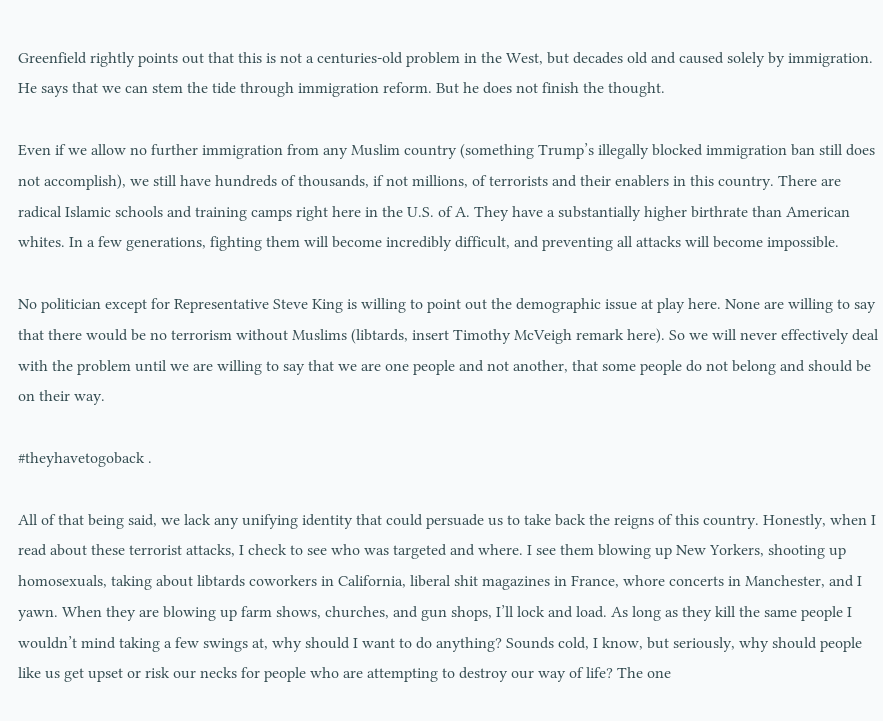Greenfield rightly points out that this is not a centuries-old problem in the West, but decades old and caused solely by immigration. He says that we can stem the tide through immigration reform. But he does not finish the thought.

Even if we allow no further immigration from any Muslim country (something Trump’s illegally blocked immigration ban still does not accomplish), we still have hundreds of thousands, if not millions, of terrorists and their enablers in this country. There are radical Islamic schools and training camps right here in the U.S. of A. They have a substantially higher birthrate than American whites. In a few generations, fighting them will become incredibly difficult, and preventing all attacks will become impossible.

No politician except for Representative Steve King is willing to point out the demographic issue at play here. None are willing to say that there would be no terrorism without Muslims (libtards, insert Timothy McVeigh remark here). So we will never effectively deal with the problem until we are willing to say that we are one people and not another, that some people do not belong and should be on their way.

#theyhavetogoback .

All of that being said, we lack any unifying identity that could persuade us to take back the reigns of this country. Honestly, when I read about these terrorist attacks, I check to see who was targeted and where. I see them blowing up New Yorkers, shooting up homosexuals, taking about libtards coworkers in California, liberal shit magazines in France, whore concerts in Manchester, and I yawn. When they are blowing up farm shows, churches, and gun shops, I’ll lock and load. As long as they kill the same people I wouldn’t mind taking a few swings at, why should I want to do anything? Sounds cold, I know, but seriously, why should people like us get upset or risk our necks for people who are attempting to destroy our way of life? The one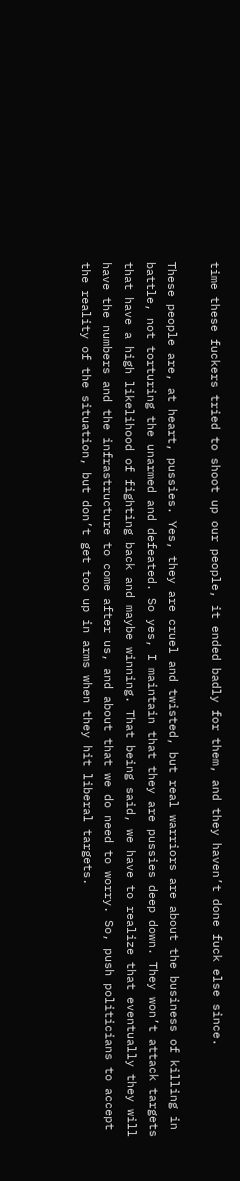time these fuckers tried to shoot up our people, it ended badly for them, and they haven’t done fuck else since.

These people are, at heart, pussies. Yes, they are cruel and twisted, but real warriors are about the business of killing in battle, not torturing the unarmed and defeated. So yes, I maintain that they are pussies deep down. They won’t attack targets that have a high likelihood of fighting back and maybe winning. That being said, we have to realize that eventually they will have the numbers and the infrastructure to come after us, and about that we do need to worry. So, push politicians to accept the reality of the situation, but don’t get too up in arms when they hit liberal targets.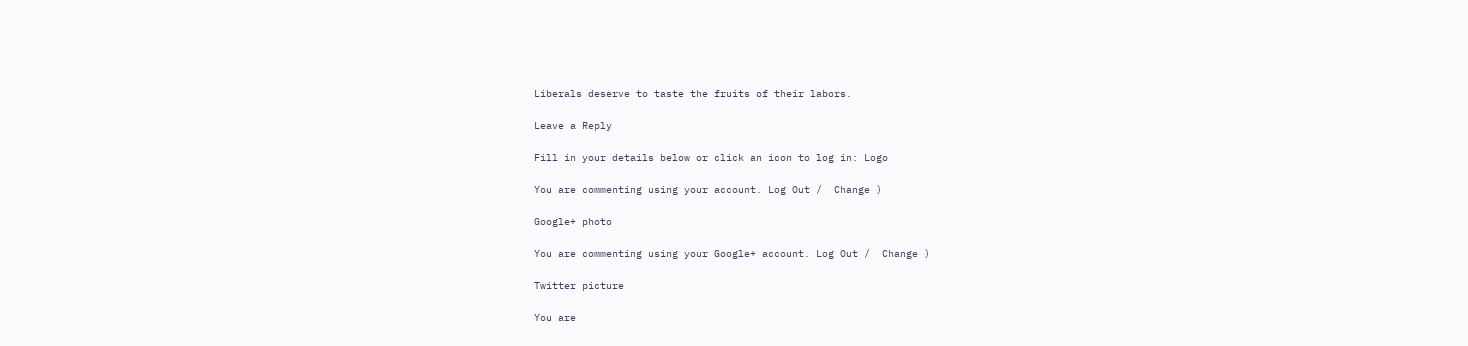Liberals deserve to taste the fruits of their labors.

Leave a Reply

Fill in your details below or click an icon to log in: Logo

You are commenting using your account. Log Out /  Change )

Google+ photo

You are commenting using your Google+ account. Log Out /  Change )

Twitter picture

You are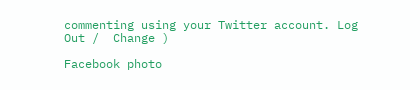commenting using your Twitter account. Log Out /  Change )

Facebook photo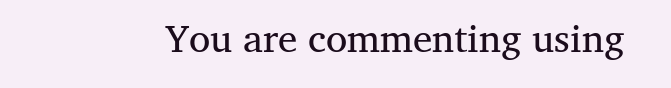You are commenting using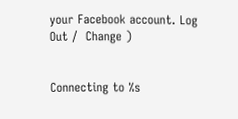your Facebook account. Log Out /  Change )


Connecting to %s